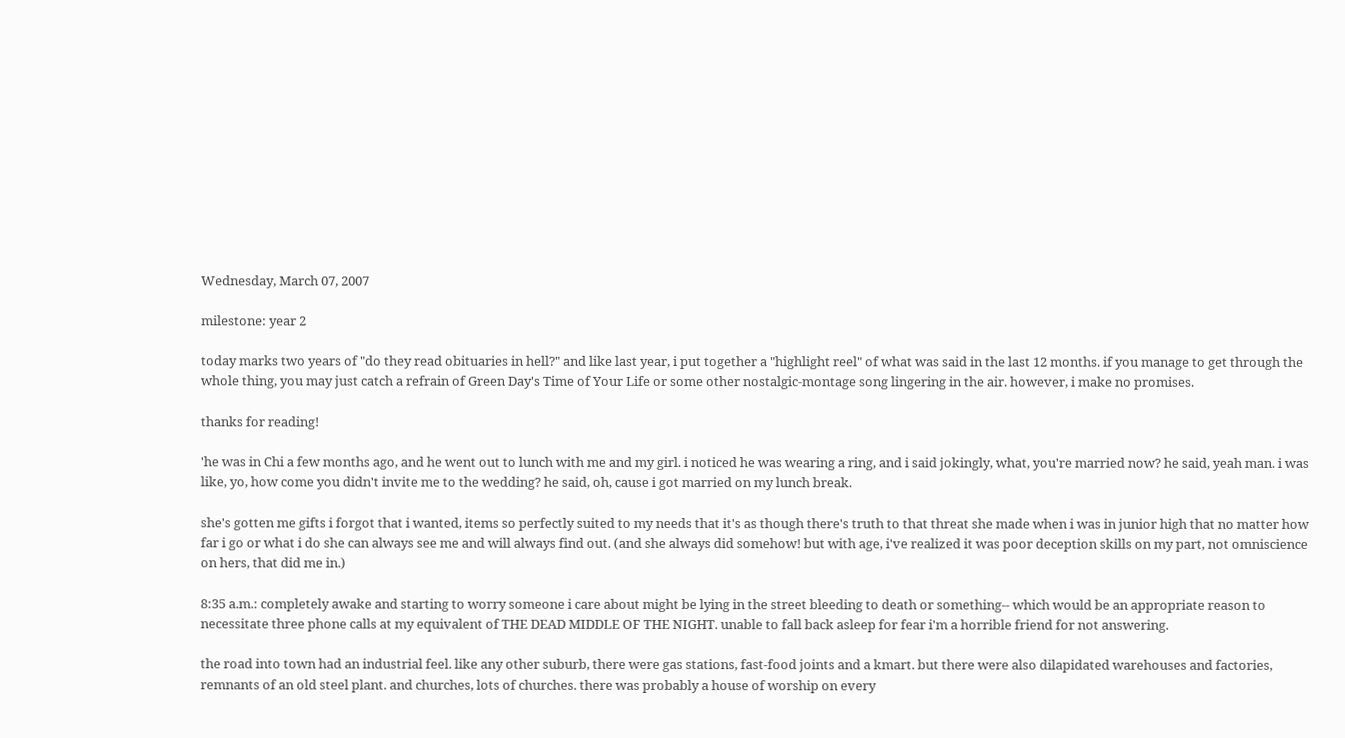Wednesday, March 07, 2007

milestone: year 2

today marks two years of "do they read obituaries in hell?" and like last year, i put together a "highlight reel" of what was said in the last 12 months. if you manage to get through the whole thing, you may just catch a refrain of Green Day's Time of Your Life or some other nostalgic-montage song lingering in the air. however, i make no promises.

thanks for reading!

'he was in Chi a few months ago, and he went out to lunch with me and my girl. i noticed he was wearing a ring, and i said jokingly, what, you're married now? he said, yeah man. i was like, yo, how come you didn't invite me to the wedding? he said, oh, cause i got married on my lunch break.

she's gotten me gifts i forgot that i wanted, items so perfectly suited to my needs that it's as though there's truth to that threat she made when i was in junior high that no matter how far i go or what i do she can always see me and will always find out. (and she always did somehow! but with age, i've realized it was poor deception skills on my part, not omniscience on hers, that did me in.)

8:35 a.m.: completely awake and starting to worry someone i care about might be lying in the street bleeding to death or something-- which would be an appropriate reason to necessitate three phone calls at my equivalent of THE DEAD MIDDLE OF THE NIGHT. unable to fall back asleep for fear i'm a horrible friend for not answering.

the road into town had an industrial feel. like any other suburb, there were gas stations, fast-food joints and a kmart. but there were also dilapidated warehouses and factories, remnants of an old steel plant. and churches, lots of churches. there was probably a house of worship on every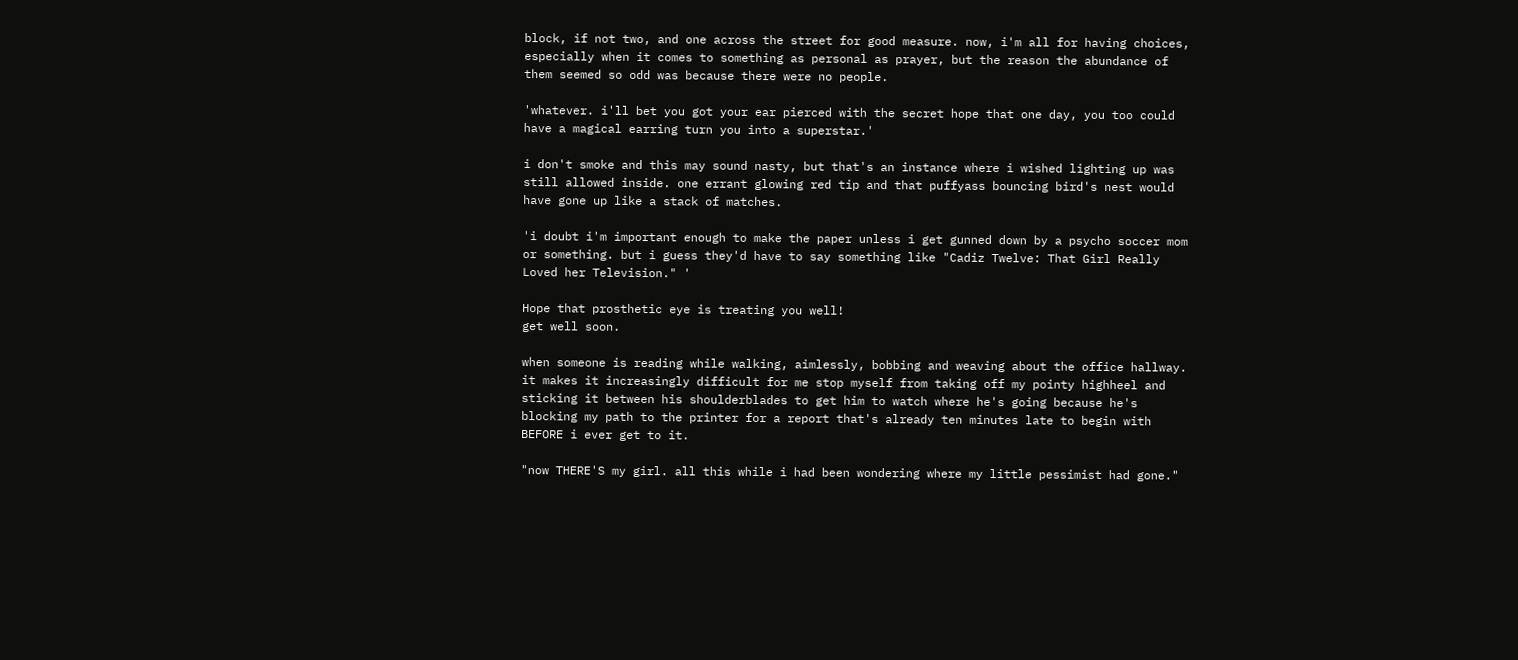block, if not two, and one across the street for good measure. now, i'm all for having choices, especially when it comes to something as personal as prayer, but the reason the abundance of them seemed so odd was because there were no people.

'whatever. i'll bet you got your ear pierced with the secret hope that one day, you too could have a magical earring turn you into a superstar.'

i don't smoke and this may sound nasty, but that's an instance where i wished lighting up was still allowed inside. one errant glowing red tip and that puffyass bouncing bird's nest would have gone up like a stack of matches.

'i doubt i'm important enough to make the paper unless i get gunned down by a psycho soccer mom or something. but i guess they'd have to say something like "Cadiz Twelve: That Girl Really Loved her Television." '

Hope that prosthetic eye is treating you well!
get well soon.

when someone is reading while walking, aimlessly, bobbing and weaving about the office hallway. it makes it increasingly difficult for me stop myself from taking off my pointy highheel and sticking it between his shoulderblades to get him to watch where he's going because he's blocking my path to the printer for a report that's already ten minutes late to begin with BEFORE i ever get to it.

"now THERE'S my girl. all this while i had been wondering where my little pessimist had gone."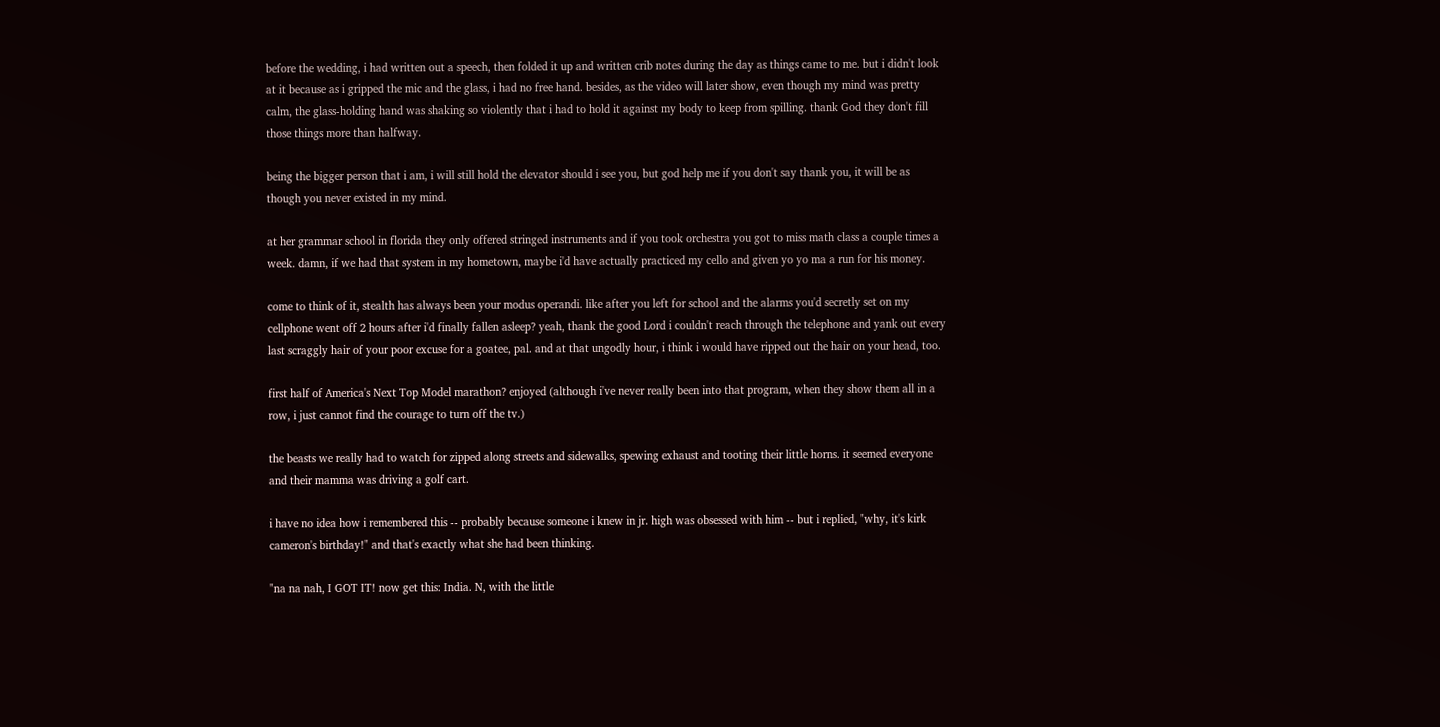before the wedding, i had written out a speech, then folded it up and written crib notes during the day as things came to me. but i didn't look at it because as i gripped the mic and the glass, i had no free hand. besides, as the video will later show, even though my mind was pretty calm, the glass-holding hand was shaking so violently that i had to hold it against my body to keep from spilling. thank God they don't fill those things more than halfway.

being the bigger person that i am, i will still hold the elevator should i see you, but god help me if you don't say thank you, it will be as though you never existed in my mind.

at her grammar school in florida they only offered stringed instruments and if you took orchestra you got to miss math class a couple times a week. damn, if we had that system in my hometown, maybe i'd have actually practiced my cello and given yo yo ma a run for his money.

come to think of it, stealth has always been your modus operandi. like after you left for school and the alarms you'd secretly set on my cellphone went off 2 hours after i'd finally fallen asleep? yeah, thank the good Lord i couldn't reach through the telephone and yank out every last scraggly hair of your poor excuse for a goatee, pal. and at that ungodly hour, i think i would have ripped out the hair on your head, too.

first half of America's Next Top Model marathon? enjoyed (although i've never really been into that program, when they show them all in a row, i just cannot find the courage to turn off the tv.)

the beasts we really had to watch for zipped along streets and sidewalks, spewing exhaust and tooting their little horns. it seemed everyone and their mamma was driving a golf cart.

i have no idea how i remembered this -- probably because someone i knew in jr. high was obsessed with him -- but i replied, "why, it's kirk cameron's birthday!" and that's exactly what she had been thinking.

"na na nah, I GOT IT! now get this: India. N, with the little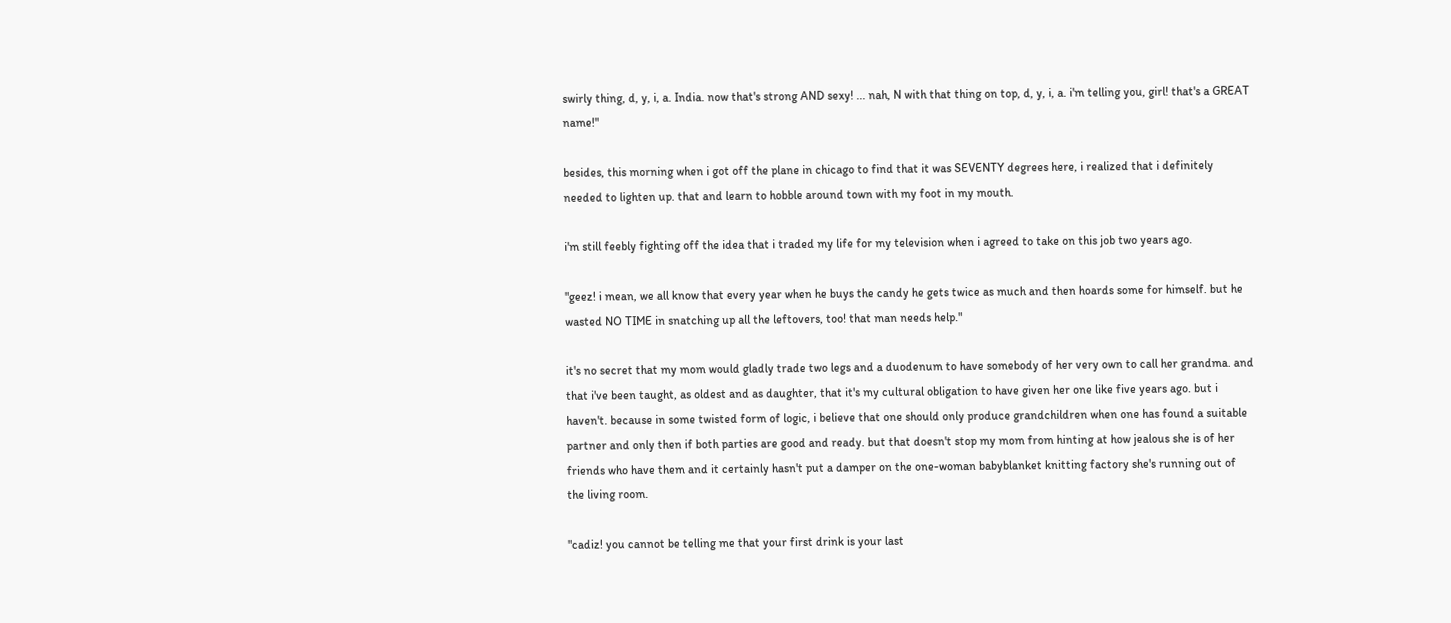swirly thing, d, y, i, a. India. now that's strong AND sexy! ... nah, N with that thing on top, d, y, i, a. i'm telling you, girl! that's a GREAT name!"

besides, this morning when i got off the plane in chicago to find that it was SEVENTY degrees here, i realized that i definitely needed to lighten up. that and learn to hobble around town with my foot in my mouth.

i'm still feebly fighting off the idea that i traded my life for my television when i agreed to take on this job two years ago.

"geez! i mean, we all know that every year when he buys the candy he gets twice as much and then hoards some for himself. but he wasted NO TIME in snatching up all the leftovers, too! that man needs help."

it's no secret that my mom would gladly trade two legs and a duodenum to have somebody of her very own to call her grandma. and that i've been taught, as oldest and as daughter, that it's my cultural obligation to have given her one like five years ago. but i haven't. because in some twisted form of logic, i believe that one should only produce grandchildren when one has found a suitable partner and only then if both parties are good and ready. but that doesn't stop my mom from hinting at how jealous she is of her friends who have them and it certainly hasn't put a damper on the one-woman babyblanket knitting factory she's running out of the living room.

"cadiz! you cannot be telling me that your first drink is your last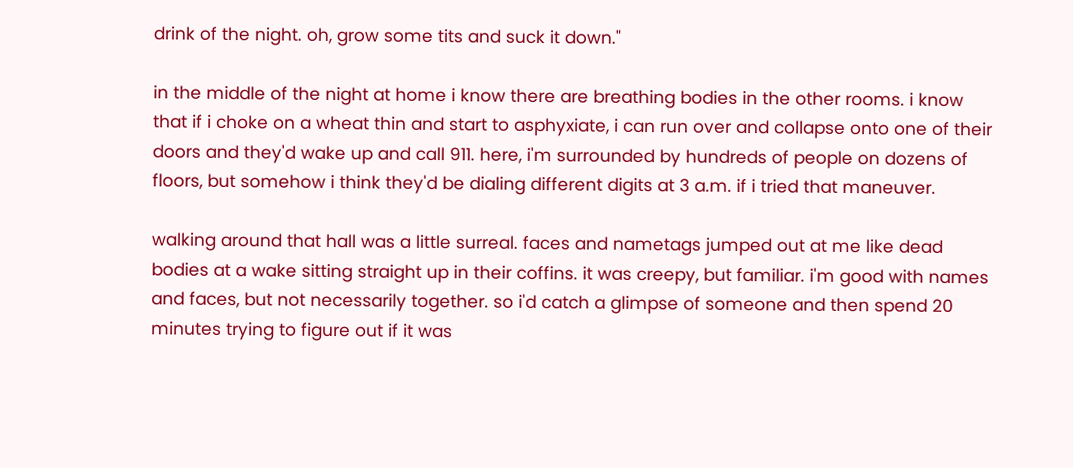drink of the night. oh, grow some tits and suck it down."

in the middle of the night at home i know there are breathing bodies in the other rooms. i know that if i choke on a wheat thin and start to asphyxiate, i can run over and collapse onto one of their doors and they'd wake up and call 911. here, i'm surrounded by hundreds of people on dozens of floors, but somehow i think they'd be dialing different digits at 3 a.m. if i tried that maneuver.

walking around that hall was a little surreal. faces and nametags jumped out at me like dead bodies at a wake sitting straight up in their coffins. it was creepy, but familiar. i'm good with names and faces, but not necessarily together. so i'd catch a glimpse of someone and then spend 20 minutes trying to figure out if it was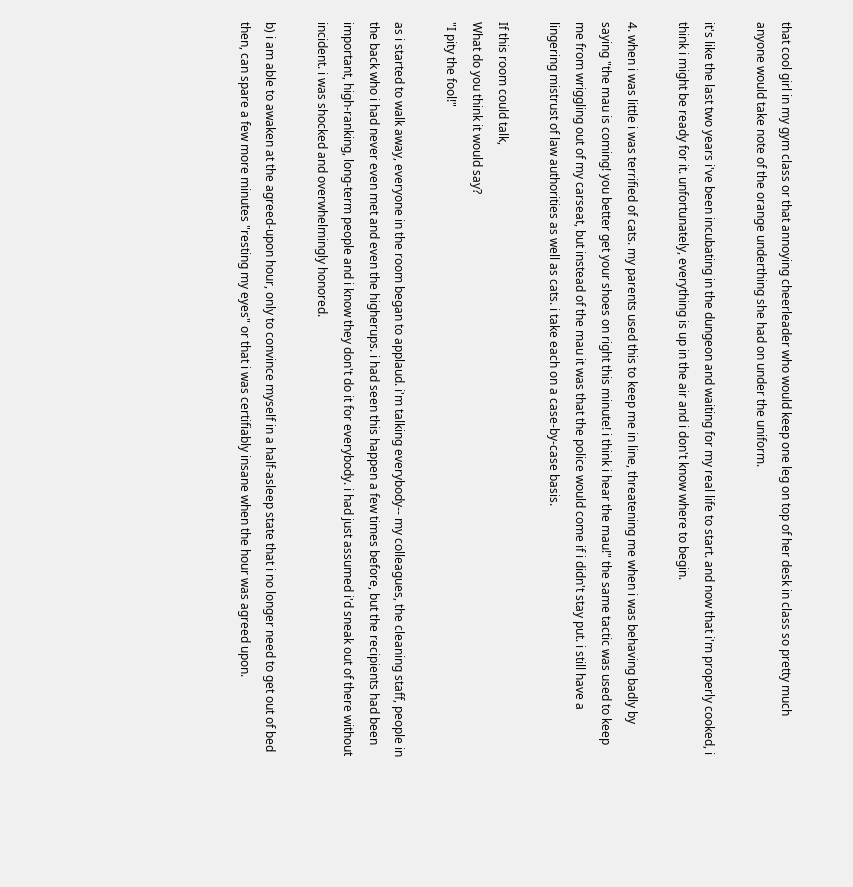that cool girl in my gym class or that annoying cheerleader who would keep one leg on top of her desk in class so pretty much anyone would take note of the orange underthing she had on under the uniform.

it's like the last two years i've been incubating in the dungeon and waiting for my real life to start. and now that i'm properly cooked, i think i might be ready for it. unfortunately, everything is up in the air and i don't know where to begin.

4. when i was little i was terrified of cats. my parents used this to keep me in line, threatening me when i was behaving badly by saying "the mau is coming! you better get your shoes on right this minute! i think i hear the mau!" the same tactic was used to keep me from wriggling out of my carseat, but instead of the mau it was that the police would come if i didn't stay put. i still have a lingering mistrust of law authorities as well as cats. i take each on a case-by-case basis.

If this room could talk,
What do you think it would say?
"I pity the fool!"

as i started to walk away, everyone in the room began to applaud. i'm talking everybody-- my colleagues, the cleaning staff, people in the back who i had never even met and even the higherups. i had seen this happen a few times before, but the recipients had been important, high-ranking, long-term people and i know they don't do it for everybody. i had just assumed i'd sneak out of there without incident. i was shocked and overwhelmingly honored.

b) i am able to awaken at the agreed-upon hour, only to convince myself in a half-asleep state that i no longer need to get out of bed then, can spare a few more minutes "resting my eyes" or that i was certifiably insane when the hour was agreed upon.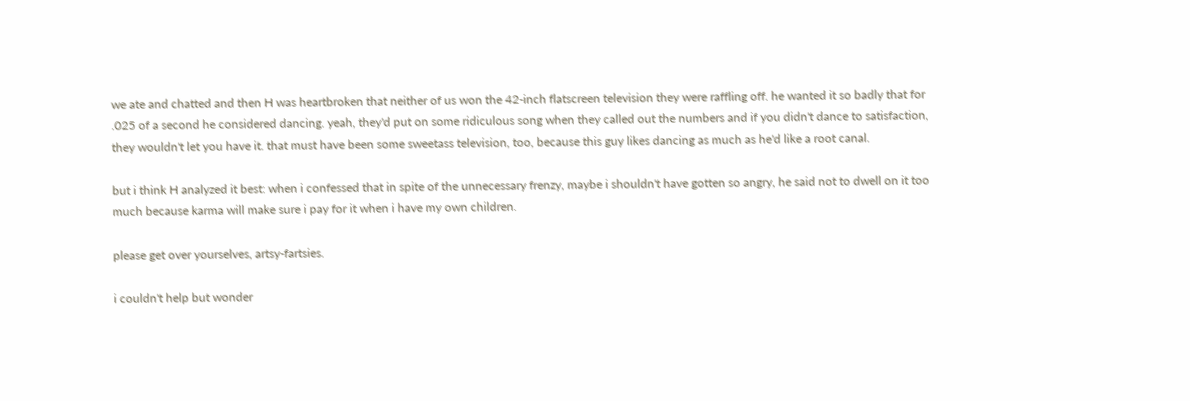we ate and chatted and then H was heartbroken that neither of us won the 42-inch flatscreen television they were raffling off. he wanted it so badly that for .025 of a second he considered dancing. yeah, they'd put on some ridiculous song when they called out the numbers and if you didn't dance to satisfaction, they wouldn't let you have it. that must have been some sweetass television, too, because this guy likes dancing as much as he'd like a root canal.

but i think H analyzed it best: when i confessed that in spite of the unnecessary frenzy, maybe i shouldn't have gotten so angry, he said not to dwell on it too much because karma will make sure i pay for it when i have my own children.

please get over yourselves, artsy-fartsies.

i couldn't help but wonder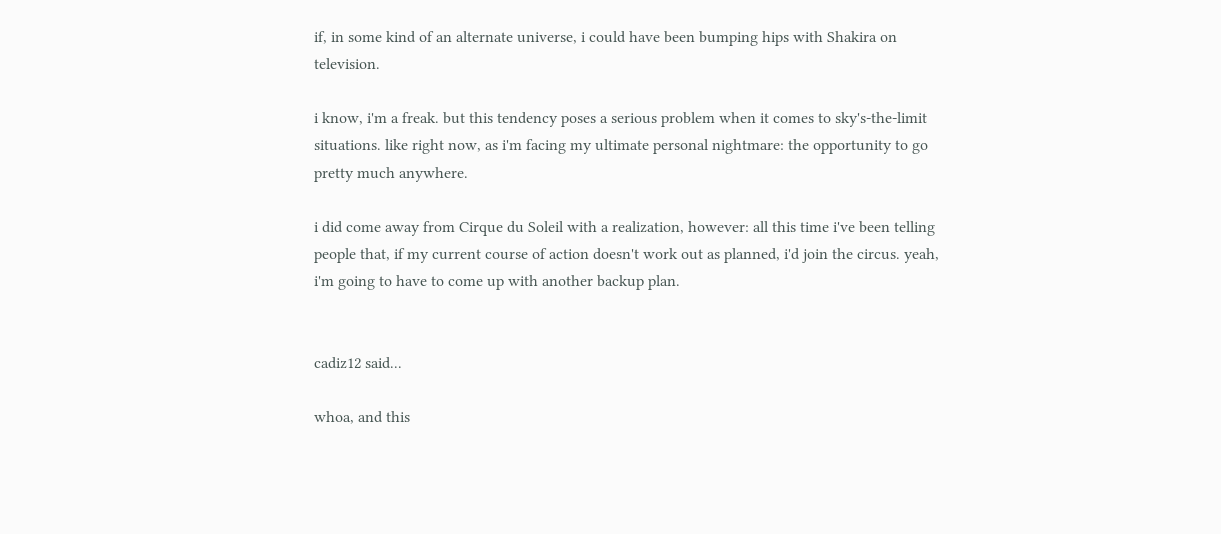if, in some kind of an alternate universe, i could have been bumping hips with Shakira on television.

i know, i'm a freak. but this tendency poses a serious problem when it comes to sky's-the-limit situations. like right now, as i'm facing my ultimate personal nightmare: the opportunity to go pretty much anywhere.

i did come away from Cirque du Soleil with a realization, however: all this time i've been telling people that, if my current course of action doesn't work out as planned, i'd join the circus. yeah, i'm going to have to come up with another backup plan.


cadiz12 said...

whoa, and this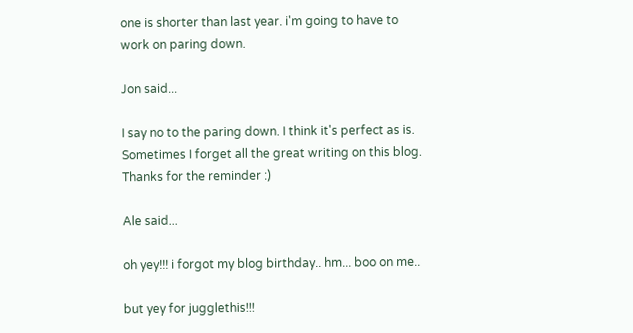one is shorter than last year. i'm going to have to work on paring down.

Jon said...

I say no to the paring down. I think it's perfect as is. Sometimes I forget all the great writing on this blog. Thanks for the reminder :)

Ale said...

oh yey!!! i forgot my blog birthday.. hm... boo on me..

but yey for jugglethis!!!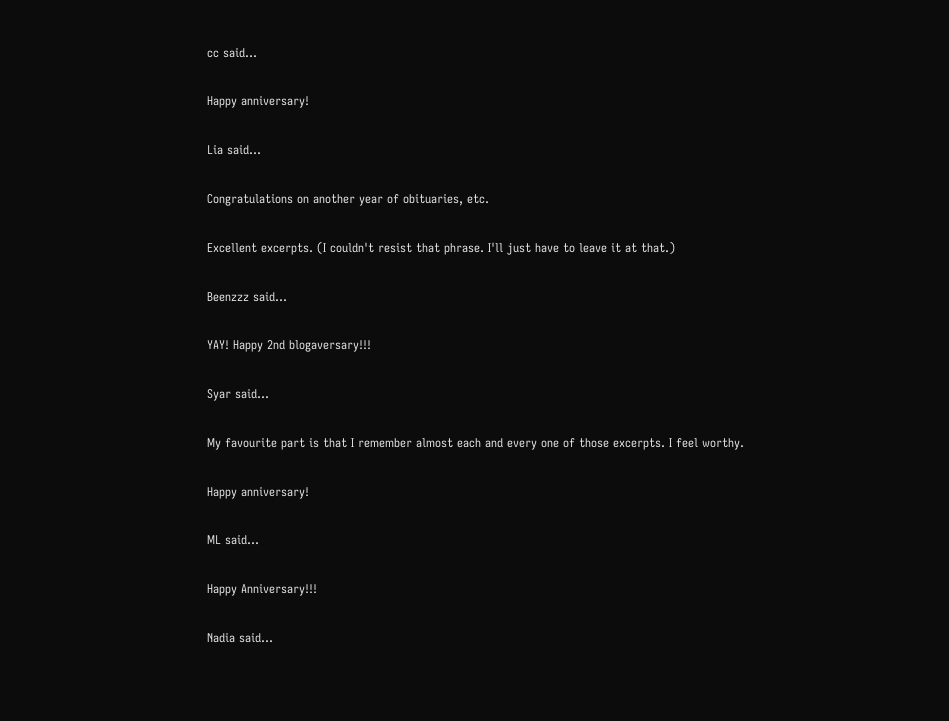cc said...

Happy anniversary!

Lia said...

Congratulations on another year of obituaries, etc.

Excellent excerpts. (I couldn't resist that phrase. I'll just have to leave it at that.)

Beenzzz said...

YAY! Happy 2nd blogaversary!!!

Syar said...

My favourite part is that I remember almost each and every one of those excerpts. I feel worthy.

Happy anniversary!

ML said...

Happy Anniversary!!!

Nadia said...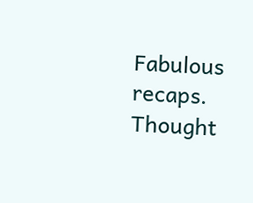Fabulous recaps. Thought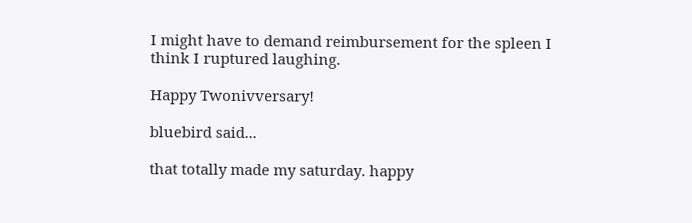I might have to demand reimbursement for the spleen I think I ruptured laughing.

Happy Twonivversary!

bluebird said...

that totally made my saturday. happy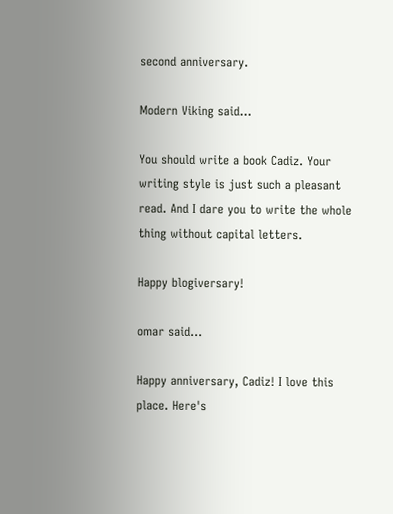second anniversary.

Modern Viking said...

You should write a book Cadiz. Your writing style is just such a pleasant read. And I dare you to write the whole thing without capital letters.

Happy blogiversary!

omar said...

Happy anniversary, Cadiz! I love this place. Here's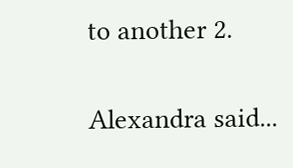to another 2.

Alexandra said...